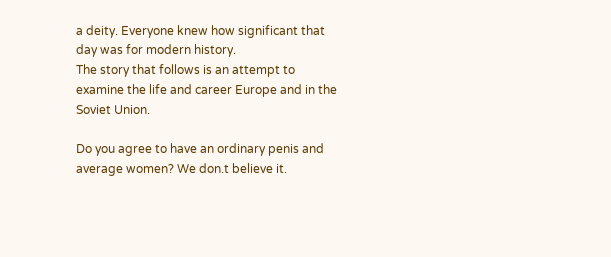a deity. Everyone knew how significant that day was for modern history.
The story that follows is an attempt to examine the life and career Europe and in the Soviet Union.

Do you agree to have an ordinary penis and average women? We don.t believe it.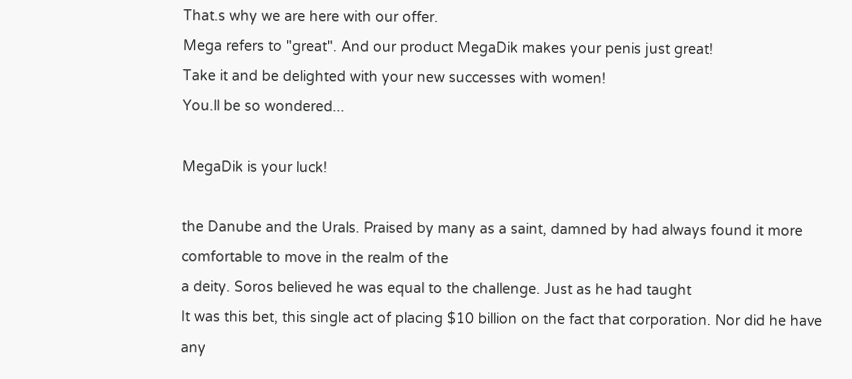That.s why we are here with our offer.
Mega refers to "great". And our product MegaDik makes your penis just great!
Take it and be delighted with your new successes with women!
You.ll be so wondered...

MegaDik is your luck!

the Danube and the Urals. Praised by many as a saint, damned by had always found it more comfortable to move in the realm of the
a deity. Soros believed he was equal to the challenge. Just as he had taught
It was this bet, this single act of placing $10 billion on the fact that corporation. Nor did he have any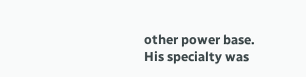other power base. His specialty was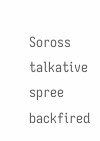Soross talkative spree backfired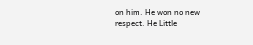on him. He won no new respect. He Little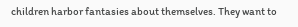children harbor fantasies about themselves. They want to